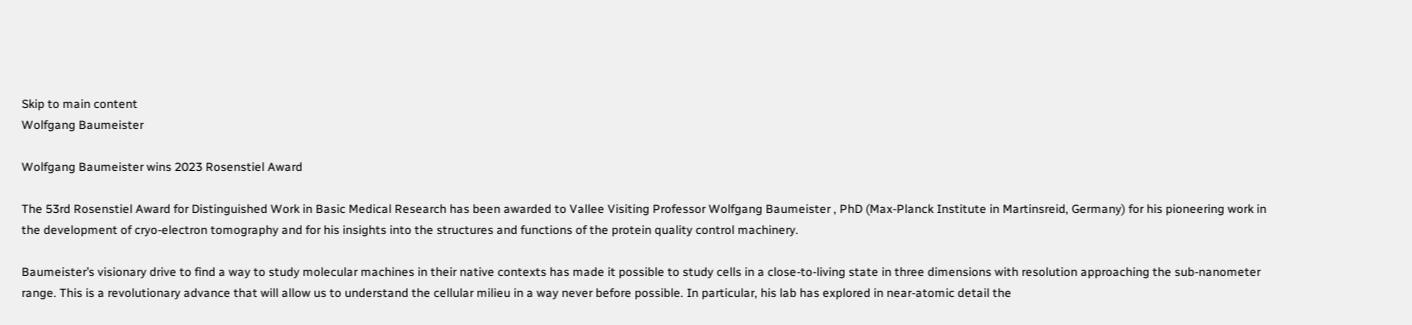Skip to main content
Wolfgang Baumeister

Wolfgang Baumeister wins 2023 Rosenstiel Award

The 53rd Rosenstiel Award for Distinguished Work in Basic Medical Research has been awarded to Vallee Visiting Professor Wolfgang Baumeister , PhD (Max-Planck Institute in Martinsreid, Germany) for his pioneering work in the development of cryo-electron tomography and for his insights into the structures and functions of the protein quality control machinery.

Baumeister’s visionary drive to find a way to study molecular machines in their native contexts has made it possible to study cells in a close-to-living state in three dimensions with resolution approaching the sub-nanometer range. This is a revolutionary advance that will allow us to understand the cellular milieu in a way never before possible. In particular, his lab has explored in near-atomic detail the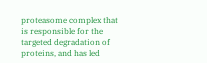proteasome complex that is responsible for the targeted degradation of proteins, and has led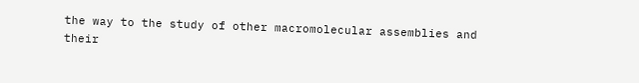the way to the study of other macromolecular assemblies and their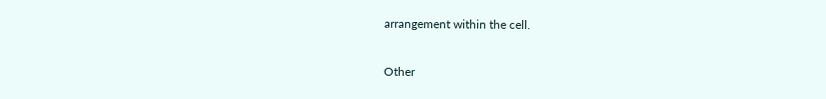arrangement within the cell.

Other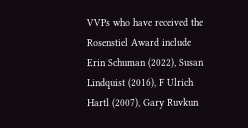VVPs who have received the Rosenstiel Award include Erin Schuman (2022), Susan Lindquist (2016), F Ulrich Hartl (2007), Gary Ruvkun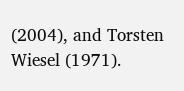(2004), and Torsten Wiesel (1971).